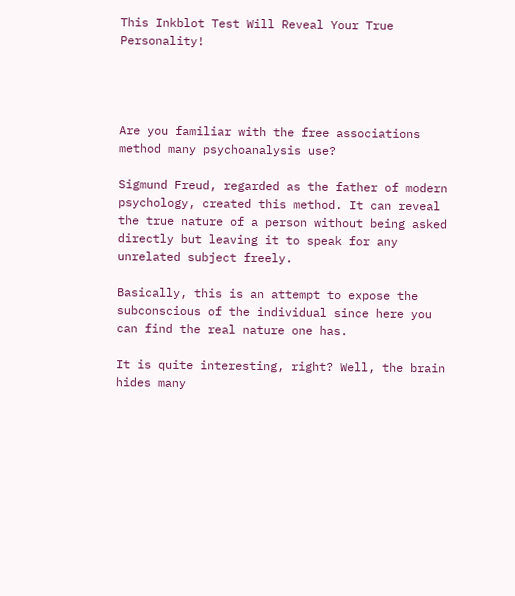This Inkblot Test Will Reveal Your True Personality!




Are you familiar with the free associations method many psychoanalysis use?

Sigmund Freud, regarded as the father of modern psychology, created this method. It can reveal the true nature of a person without being asked directly but leaving it to speak for any unrelated subject freely.

Basically, this is an attempt to expose the subconscious of the individual since here you can find the real nature one has.

It is quite interesting, right? Well, the brain hides many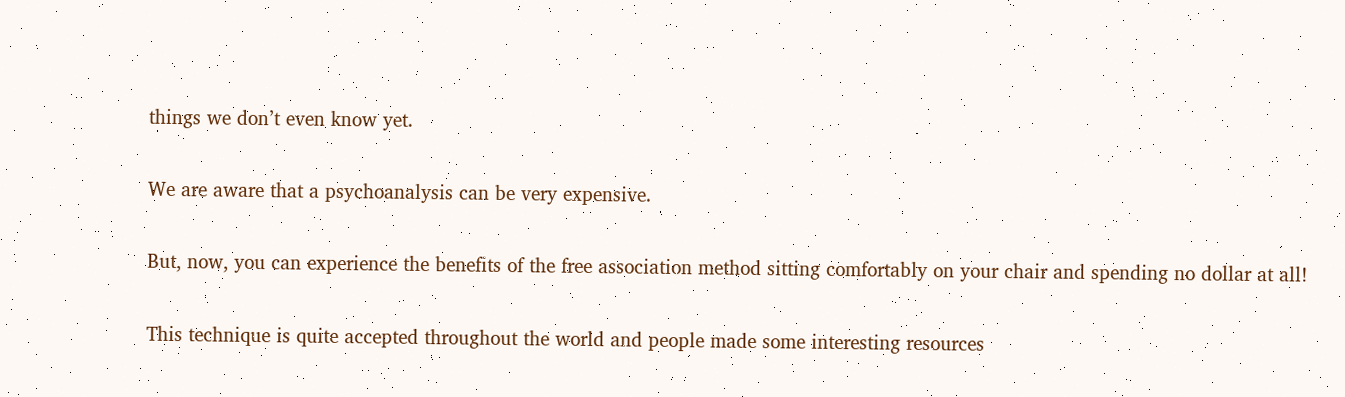things we don’t even know yet.

We are aware that a psychoanalysis can be very expensive.

But, now, you can experience the benefits of the free association method sitting comfortably on your chair and spending no dollar at all!

This technique is quite accepted throughout the world and people made some interesting resources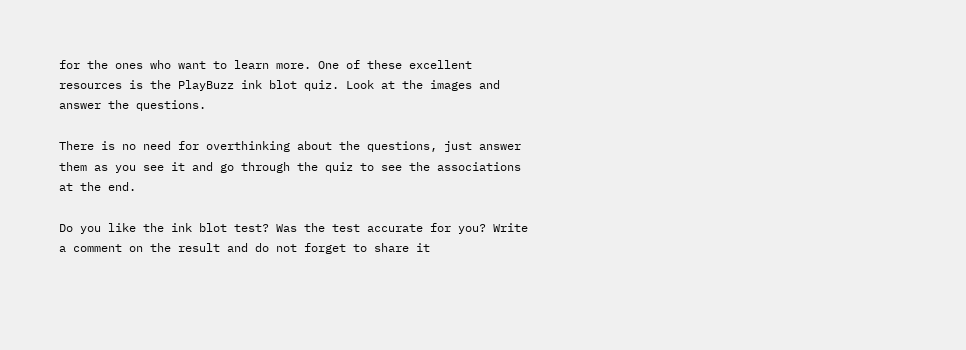for the ones who want to learn more. One of these excellent resources is the PlayBuzz ink blot quiz. Look at the images and answer the questions.

There is no need for overthinking about the questions, just answer them as you see it and go through the quiz to see the associations at the end.

Do you like the ink blot test? Was the test accurate for you? Write a comment on the result and do not forget to share it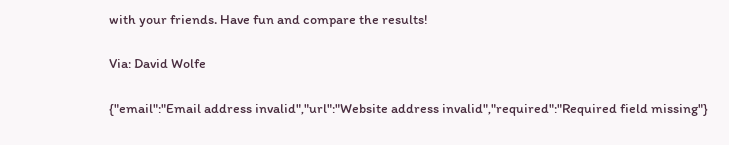with your friends. Have fun and compare the results!

Via: David Wolfe

{"email":"Email address invalid","url":"Website address invalid","required":"Required field missing"}